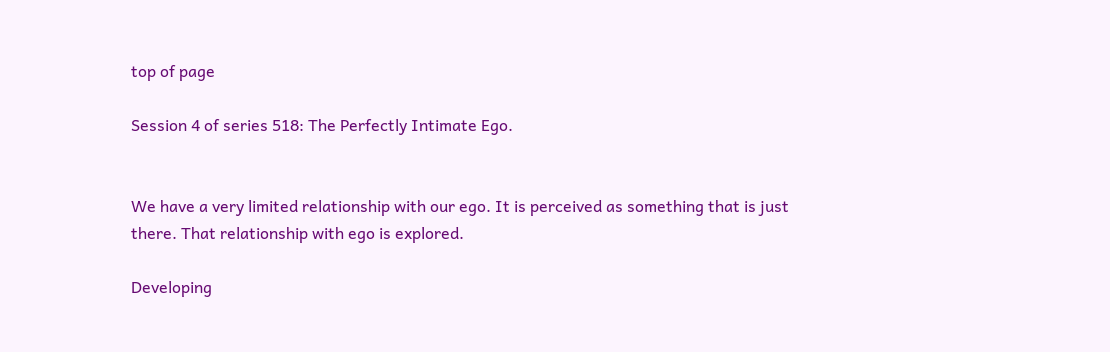top of page

Session 4 of series 518: The Perfectly Intimate Ego.


We have a very limited relationship with our ego. It is perceived as something that is just there. That relationship with ego is explored.

Developing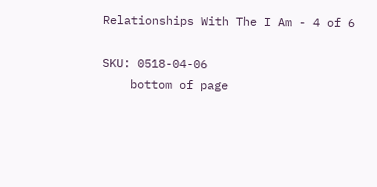Relationships With The I Am - 4 of 6

SKU: 0518-04-06
    bottom of page